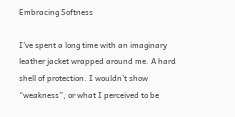Embracing Softness

I’ve spent a long time with an imaginary leather jacket wrapped around me. A hard shell of protection. I wouldn’t show “weakness”, or what I perceived to be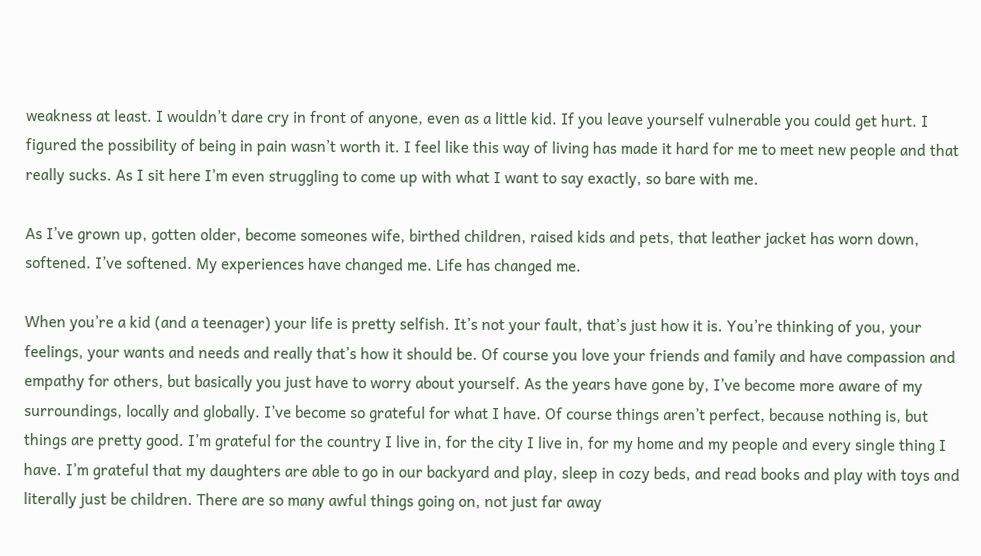weakness at least. I wouldn’t dare cry in front of anyone, even as a little kid. If you leave yourself vulnerable you could get hurt. I figured the possibility of being in pain wasn’t worth it. I feel like this way of living has made it hard for me to meet new people and that really sucks. As I sit here I’m even struggling to come up with what I want to say exactly, so bare with me.

As I’ve grown up, gotten older, become someones wife, birthed children, raised kids and pets, that leather jacket has worn down, softened. I’ve softened. My experiences have changed me. Life has changed me.

When you’re a kid (and a teenager) your life is pretty selfish. It’s not your fault, that’s just how it is. You’re thinking of you, your feelings, your wants and needs and really that’s how it should be. Of course you love your friends and family and have compassion and empathy for others, but basically you just have to worry about yourself. As the years have gone by, I’ve become more aware of my surroundings, locally and globally. I’ve become so grateful for what I have. Of course things aren’t perfect, because nothing is, but things are pretty good. I’m grateful for the country I live in, for the city I live in, for my home and my people and every single thing I have. I’m grateful that my daughters are able to go in our backyard and play, sleep in cozy beds, and read books and play with toys and literally just be children. There are so many awful things going on, not just far away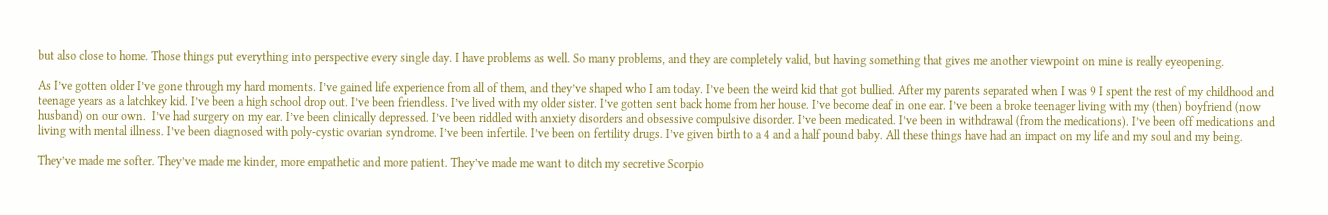but also close to home. Those things put everything into perspective every single day. I have problems as well. So many problems, and they are completely valid, but having something that gives me another viewpoint on mine is really eyeopening.

As I’ve gotten older I’ve gone through my hard moments. I’ve gained life experience from all of them, and they’ve shaped who I am today. I’ve been the weird kid that got bullied. After my parents separated when I was 9 I spent the rest of my childhood and teenage years as a latchkey kid. I’ve been a high school drop out. I’ve been friendless. I’ve lived with my older sister. I’ve gotten sent back home from her house. I’ve become deaf in one ear. I’ve been a broke teenager living with my (then) boyfriend (now husband) on our own.  I’ve had surgery on my ear. I’ve been clinically depressed. I’ve been riddled with anxiety disorders and obsessive compulsive disorder. I’ve been medicated. I’ve been in withdrawal (from the medications). I’ve been off medications and living with mental illness. I’ve been diagnosed with poly-cystic ovarian syndrome. I’ve been infertile. I’ve been on fertility drugs. I’ve given birth to a 4 and a half pound baby. All these things have had an impact on my life and my soul and my being.

They’ve made me softer. They’ve made me kinder, more empathetic and more patient. They’ve made me want to ditch my secretive Scorpio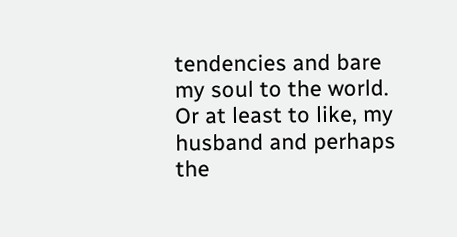tendencies and bare my soul to the world. Or at least to like, my husband and perhaps the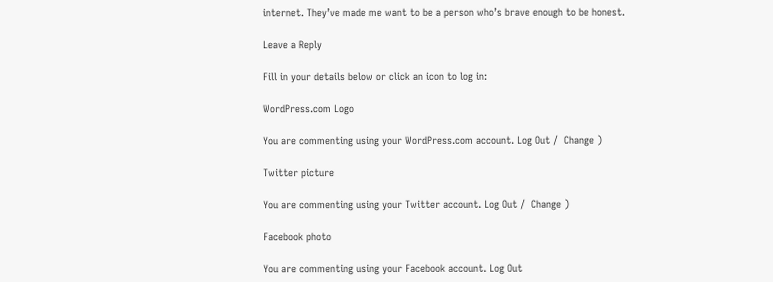internet. They’ve made me want to be a person who’s brave enough to be honest.

Leave a Reply

Fill in your details below or click an icon to log in:

WordPress.com Logo

You are commenting using your WordPress.com account. Log Out /  Change )

Twitter picture

You are commenting using your Twitter account. Log Out /  Change )

Facebook photo

You are commenting using your Facebook account. Log Out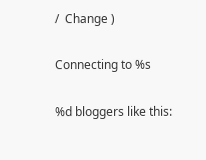/  Change )

Connecting to %s

%d bloggers like this: